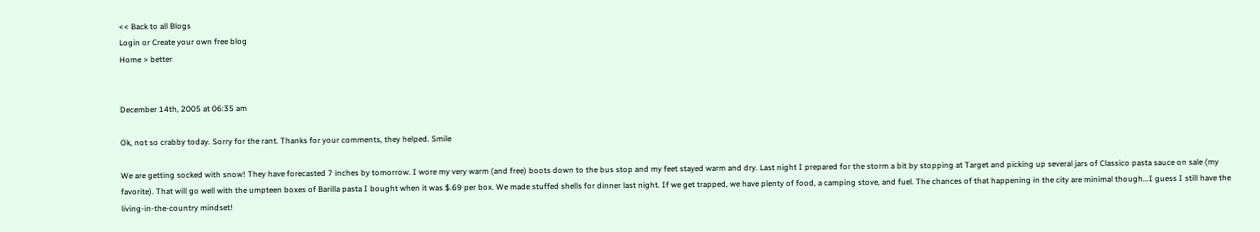<< Back to all Blogs
Login or Create your own free blog
Home > better


December 14th, 2005 at 06:35 am

Ok, not so crabby today. Sorry for the rant. Thanks for your comments, they helped. Smile

We are getting socked with snow! They have forecasted 7 inches by tomorrow. I wore my very warm (and free) boots down to the bus stop and my feet stayed warm and dry. Last night I prepared for the storm a bit by stopping at Target and picking up several jars of Classico pasta sauce on sale (my favorite). That will go well with the umpteen boxes of Barilla pasta I bought when it was $.69 per box. We made stuffed shells for dinner last night. If we get trapped, we have plenty of food, a camping stove, and fuel. The chances of that happening in the city are minimal though...I guess I still have the living-in-the-country mindset!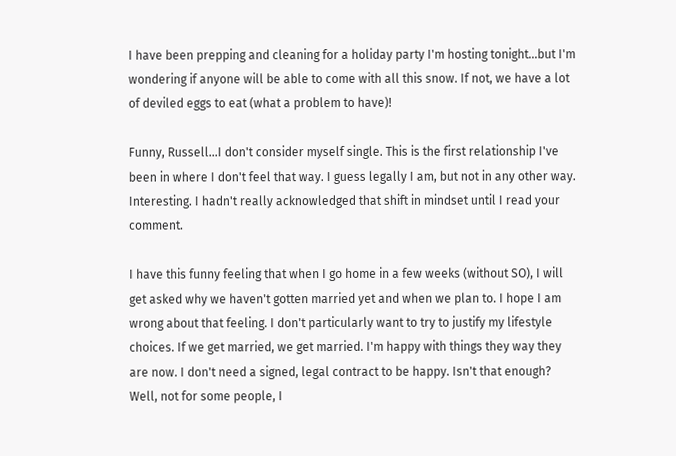I have been prepping and cleaning for a holiday party I'm hosting tonight...but I'm wondering if anyone will be able to come with all this snow. If not, we have a lot of deviled eggs to eat (what a problem to have)!

Funny, Russell...I don't consider myself single. This is the first relationship I've been in where I don't feel that way. I guess legally I am, but not in any other way. Interesting. I hadn't really acknowledged that shift in mindset until I read your comment.

I have this funny feeling that when I go home in a few weeks (without SO), I will get asked why we haven't gotten married yet and when we plan to. I hope I am wrong about that feeling. I don't particularly want to try to justify my lifestyle choices. If we get married, we get married. I'm happy with things they way they are now. I don't need a signed, legal contract to be happy. Isn't that enough? Well, not for some people, I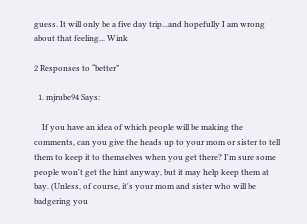guess. It will only be a five day trip...and hopefully I am wrong about that feeling... Wink

2 Responses to “better”

  1. mjrube94 Says:

    If you have an idea of which people will be making the comments, can you give the heads up to your mom or sister to tell them to keep it to themselves when you get there? I'm sure some people won't get the hint anyway, but it may help keep them at bay. (Unless, of course, it's your mom and sister who will be badgering you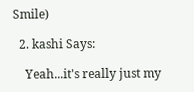Smile)

  2. kashi Says:

    Yeah...it's really just my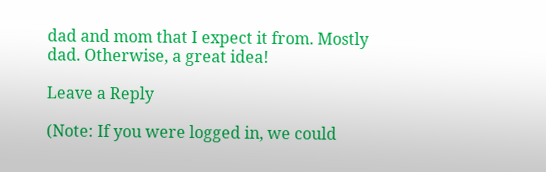dad and mom that I expect it from. Mostly dad. Otherwise, a great idea!

Leave a Reply

(Note: If you were logged in, we could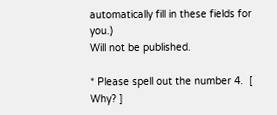automatically fill in these fields for you.)
Will not be published.

* Please spell out the number 4.  [ Why? ]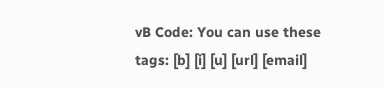vB Code: You can use these tags: [b] [i] [u] [url] [email]